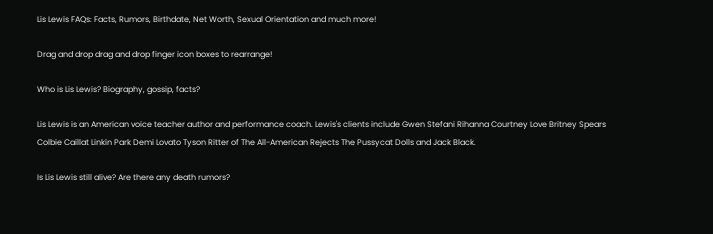Lis Lewis FAQs: Facts, Rumors, Birthdate, Net Worth, Sexual Orientation and much more!

Drag and drop drag and drop finger icon boxes to rearrange!

Who is Lis Lewis? Biography, gossip, facts?

Lis Lewis is an American voice teacher author and performance coach. Lewis's clients include Gwen Stefani Rihanna Courtney Love Britney Spears Colbie Caillat Linkin Park Demi Lovato Tyson Ritter of The All-American Rejects The Pussycat Dolls and Jack Black.

Is Lis Lewis still alive? Are there any death rumors?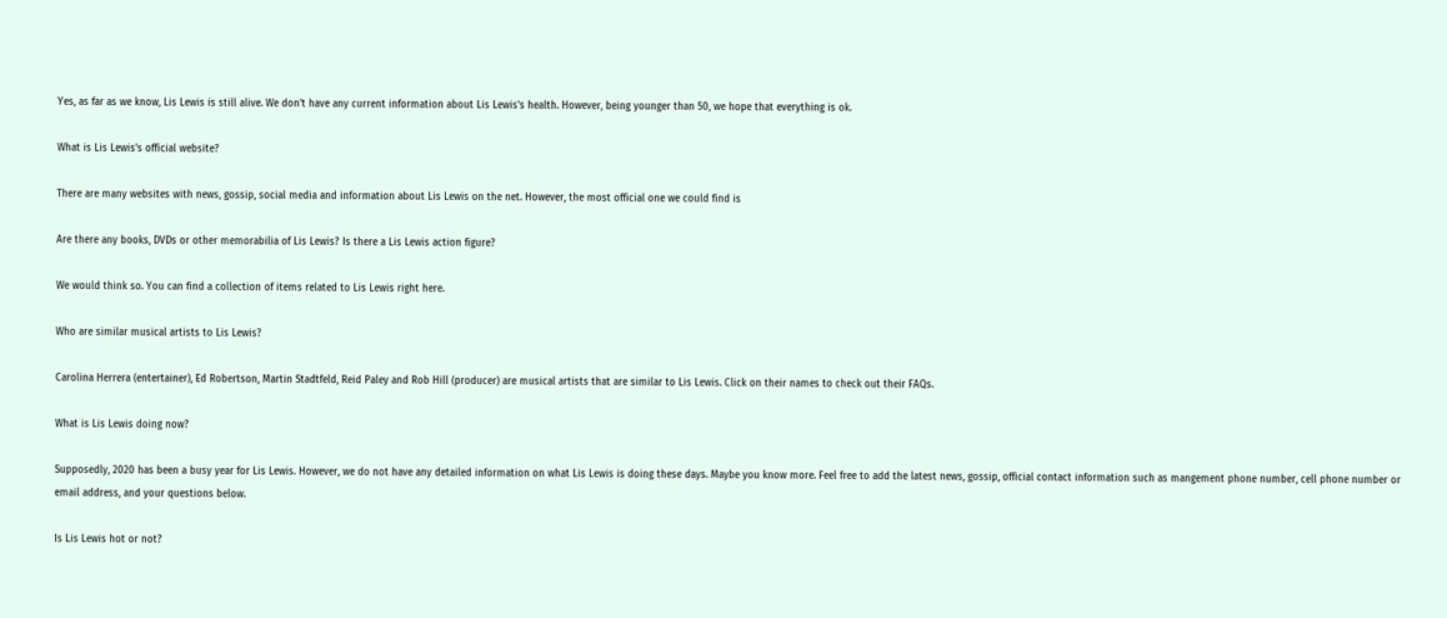Yes, as far as we know, Lis Lewis is still alive. We don't have any current information about Lis Lewis's health. However, being younger than 50, we hope that everything is ok.

What is Lis Lewis's official website?

There are many websites with news, gossip, social media and information about Lis Lewis on the net. However, the most official one we could find is

Are there any books, DVDs or other memorabilia of Lis Lewis? Is there a Lis Lewis action figure?

We would think so. You can find a collection of items related to Lis Lewis right here.

Who are similar musical artists to Lis Lewis?

Carolina Herrera (entertainer), Ed Robertson, Martin Stadtfeld, Reid Paley and Rob Hill (producer) are musical artists that are similar to Lis Lewis. Click on their names to check out their FAQs.

What is Lis Lewis doing now?

Supposedly, 2020 has been a busy year for Lis Lewis. However, we do not have any detailed information on what Lis Lewis is doing these days. Maybe you know more. Feel free to add the latest news, gossip, official contact information such as mangement phone number, cell phone number or email address, and your questions below.

Is Lis Lewis hot or not?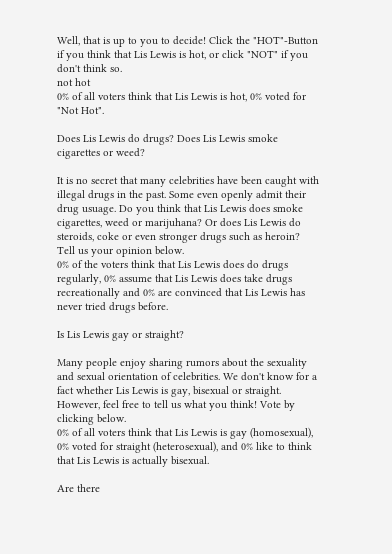Well, that is up to you to decide! Click the "HOT"-Button if you think that Lis Lewis is hot, or click "NOT" if you don't think so.
not hot
0% of all voters think that Lis Lewis is hot, 0% voted for "Not Hot".

Does Lis Lewis do drugs? Does Lis Lewis smoke cigarettes or weed?

It is no secret that many celebrities have been caught with illegal drugs in the past. Some even openly admit their drug usuage. Do you think that Lis Lewis does smoke cigarettes, weed or marijuhana? Or does Lis Lewis do steroids, coke or even stronger drugs such as heroin? Tell us your opinion below.
0% of the voters think that Lis Lewis does do drugs regularly, 0% assume that Lis Lewis does take drugs recreationally and 0% are convinced that Lis Lewis has never tried drugs before.

Is Lis Lewis gay or straight?

Many people enjoy sharing rumors about the sexuality and sexual orientation of celebrities. We don't know for a fact whether Lis Lewis is gay, bisexual or straight. However, feel free to tell us what you think! Vote by clicking below.
0% of all voters think that Lis Lewis is gay (homosexual), 0% voted for straight (heterosexual), and 0% like to think that Lis Lewis is actually bisexual.

Are there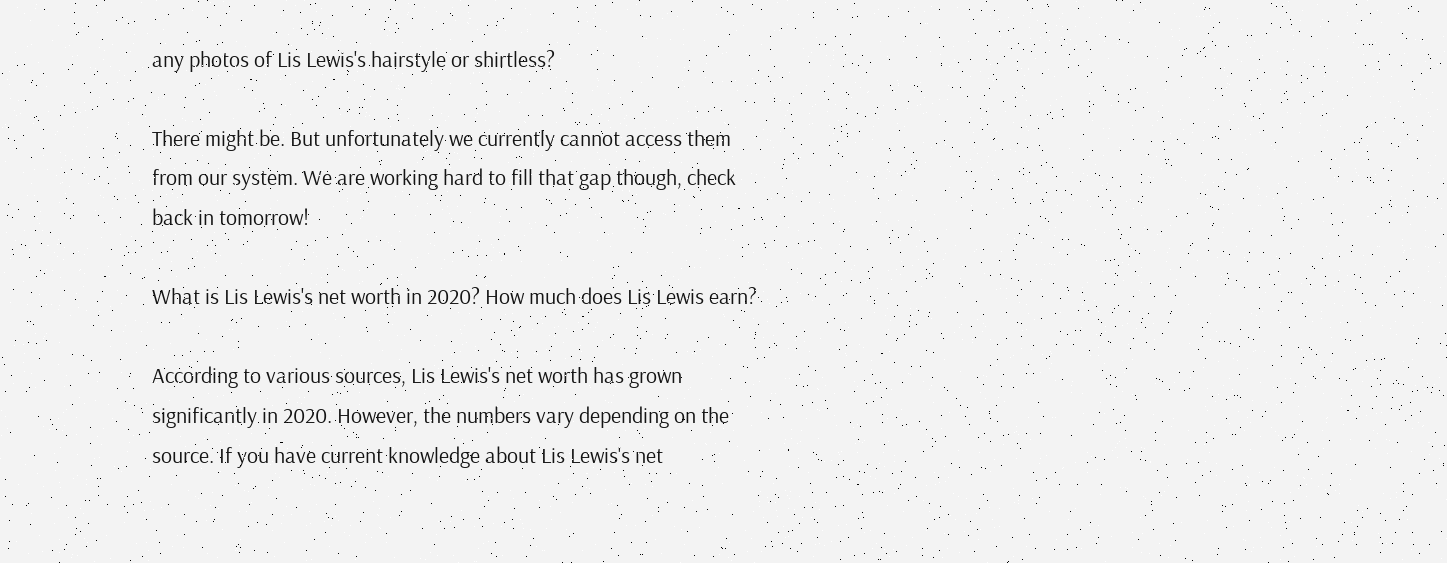any photos of Lis Lewis's hairstyle or shirtless?

There might be. But unfortunately we currently cannot access them from our system. We are working hard to fill that gap though, check back in tomorrow!

What is Lis Lewis's net worth in 2020? How much does Lis Lewis earn?

According to various sources, Lis Lewis's net worth has grown significantly in 2020. However, the numbers vary depending on the source. If you have current knowledge about Lis Lewis's net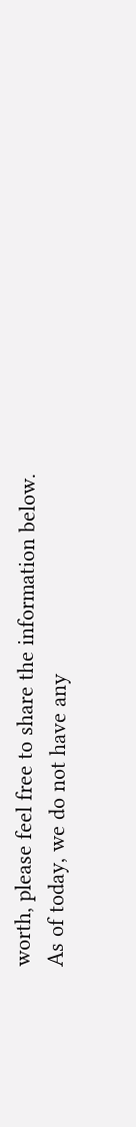worth, please feel free to share the information below.
As of today, we do not have any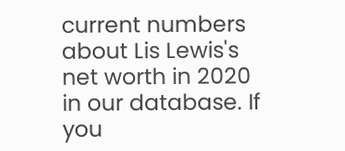current numbers about Lis Lewis's net worth in 2020 in our database. If you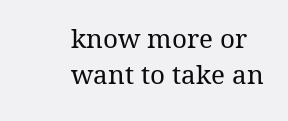know more or want to take an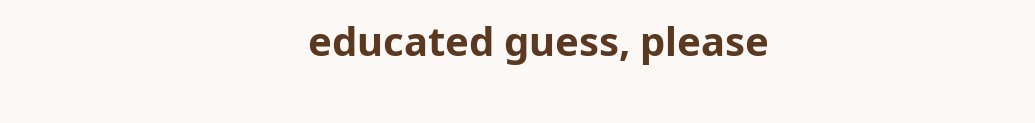educated guess, please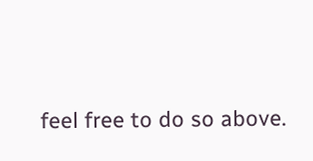feel free to do so above.